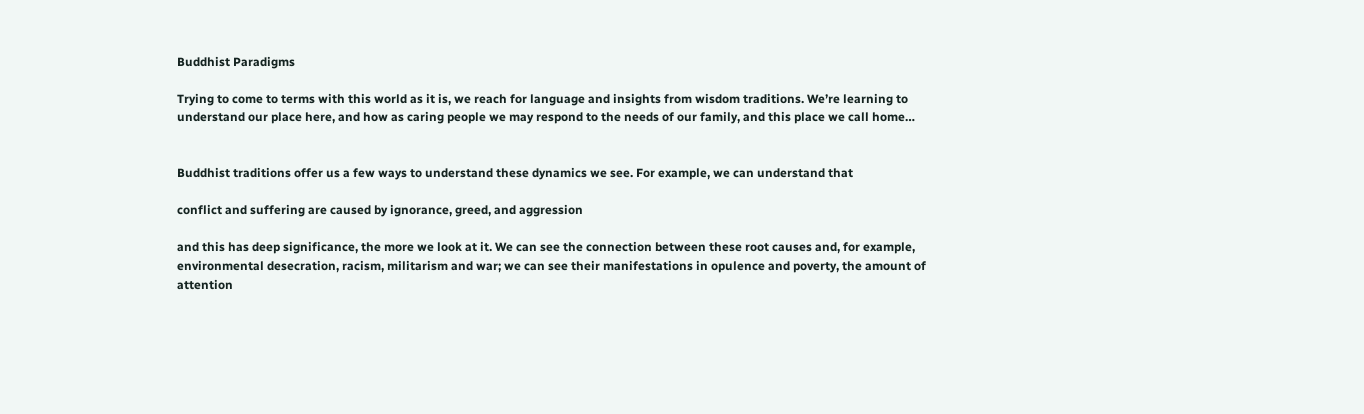Buddhist Paradigms

Trying to come to terms with this world as it is, we reach for language and insights from wisdom traditions. We’re learning to understand our place here, and how as caring people we may respond to the needs of our family, and this place we call home…


Buddhist traditions offer us a few ways to understand these dynamics we see. For example, we can understand that

conflict and suffering are caused by ignorance, greed, and aggression

and this has deep significance, the more we look at it. We can see the connection between these root causes and, for example, environmental desecration, racism, militarism and war; we can see their manifestations in opulence and poverty, the amount of attention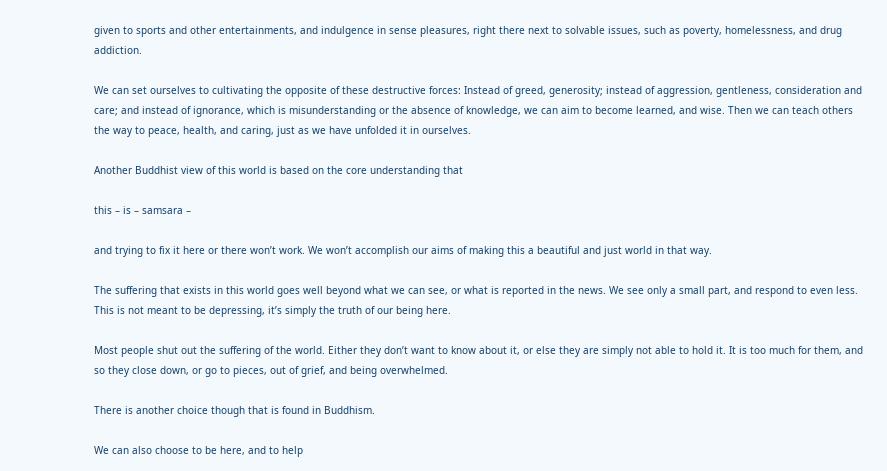given to sports and other entertainments, and indulgence in sense pleasures, right there next to solvable issues, such as poverty, homelessness, and drug addiction.

We can set ourselves to cultivating the opposite of these destructive forces: Instead of greed, generosity; instead of aggression, gentleness, consideration and care; and instead of ignorance, which is misunderstanding or the absence of knowledge, we can aim to become learned, and wise. Then we can teach others the way to peace, health, and caring, just as we have unfolded it in ourselves.

Another Buddhist view of this world is based on the core understanding that

this – is – samsara –

and trying to fix it here or there won’t work. We won’t accomplish our aims of making this a beautiful and just world in that way.

The suffering that exists in this world goes well beyond what we can see, or what is reported in the news. We see only a small part, and respond to even less. This is not meant to be depressing, it’s simply the truth of our being here.

Most people shut out the suffering of the world. Either they don’t want to know about it, or else they are simply not able to hold it. It is too much for them, and so they close down, or go to pieces, out of grief, and being overwhelmed.

There is another choice though that is found in Buddhism.

We can also choose to be here, and to help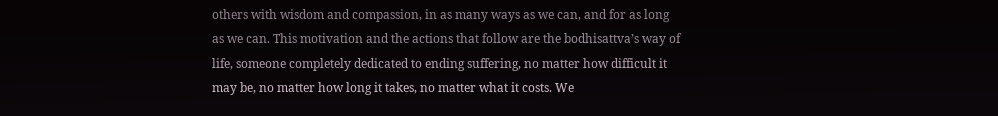others with wisdom and compassion, in as many ways as we can, and for as long as we can. This motivation and the actions that follow are the bodhisattva’s way of life, someone completely dedicated to ending suffering, no matter how difficult it may be, no matter how long it takes, no matter what it costs. We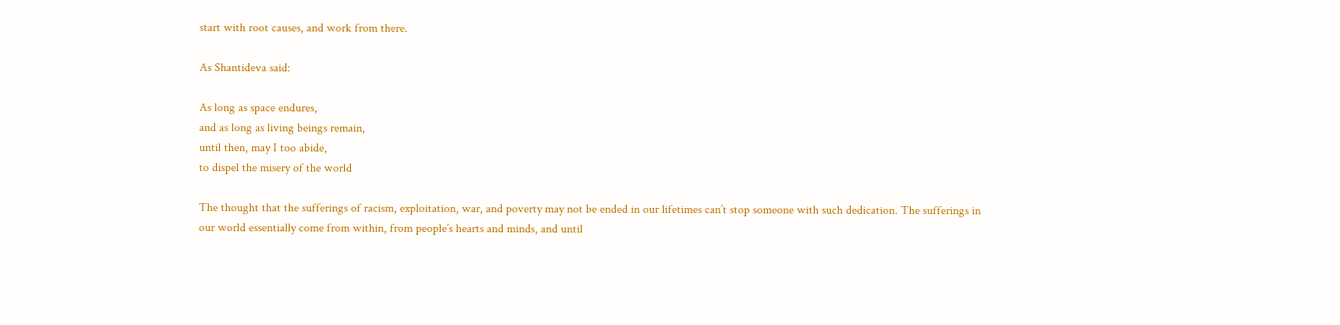start with root causes, and work from there.

As Shantideva said:

As long as space endures,
and as long as living beings remain,
until then, may I too abide,
to dispel the misery of the world

The thought that the sufferings of racism, exploitation, war, and poverty may not be ended in our lifetimes can’t stop someone with such dedication. The sufferings in our world essentially come from within, from people’s hearts and minds, and until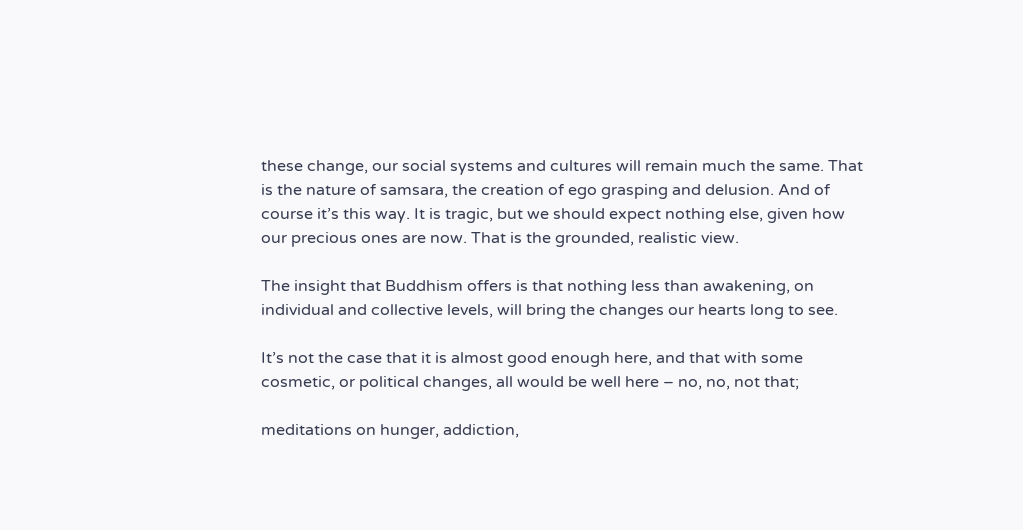these change, our social systems and cultures will remain much the same. That is the nature of samsara, the creation of ego grasping and delusion. And of course it’s this way. It is tragic, but we should expect nothing else, given how our precious ones are now. That is the grounded, realistic view.

The insight that Buddhism offers is that nothing less than awakening, on individual and collective levels, will bring the changes our hearts long to see.

It’s not the case that it is almost good enough here, and that with some cosmetic, or political changes, all would be well here – no, no, not that;

meditations on hunger, addiction,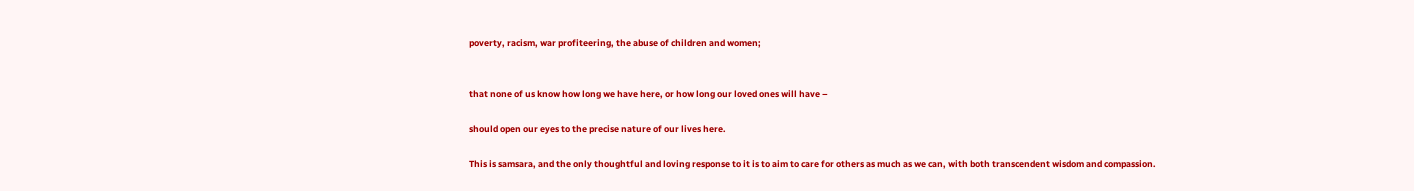poverty, racism, war profiteering, the abuse of children and women;


that none of us know how long we have here, or how long our loved ones will have –

should open our eyes to the precise nature of our lives here.

This is samsara, and the only thoughtful and loving response to it is to aim to care for others as much as we can, with both transcendent wisdom and compassion.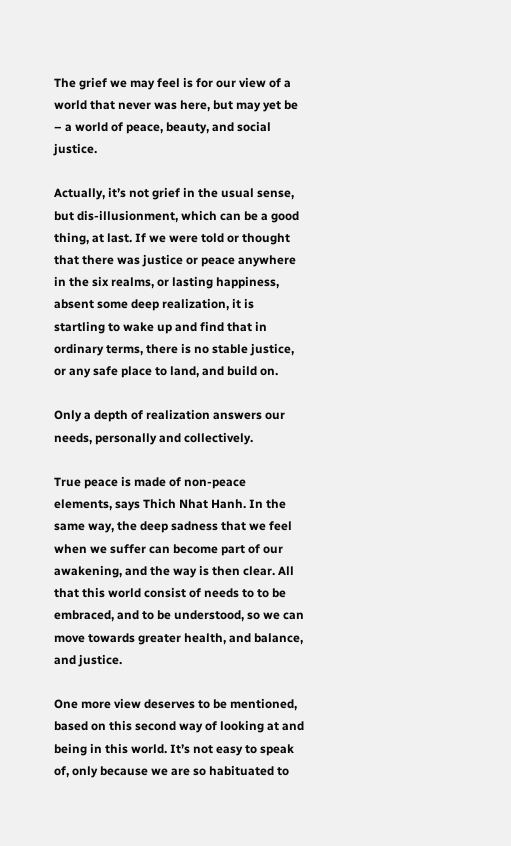The grief we may feel is for our view of a world that never was here, but may yet be – a world of peace, beauty, and social justice.

Actually, it’s not grief in the usual sense, but dis-illusionment, which can be a good thing, at last. If we were told or thought that there was justice or peace anywhere in the six realms, or lasting happiness, absent some deep realization, it is startling to wake up and find that in ordinary terms, there is no stable justice, or any safe place to land, and build on.

Only a depth of realization answers our needs, personally and collectively.

True peace is made of non-peace elements, says Thich Nhat Hanh. In the same way, the deep sadness that we feel when we suffer can become part of our awakening, and the way is then clear. All that this world consist of needs to to be embraced, and to be understood, so we can move towards greater health, and balance, and justice.

One more view deserves to be mentioned, based on this second way of looking at and being in this world. It’s not easy to speak of, only because we are so habituated to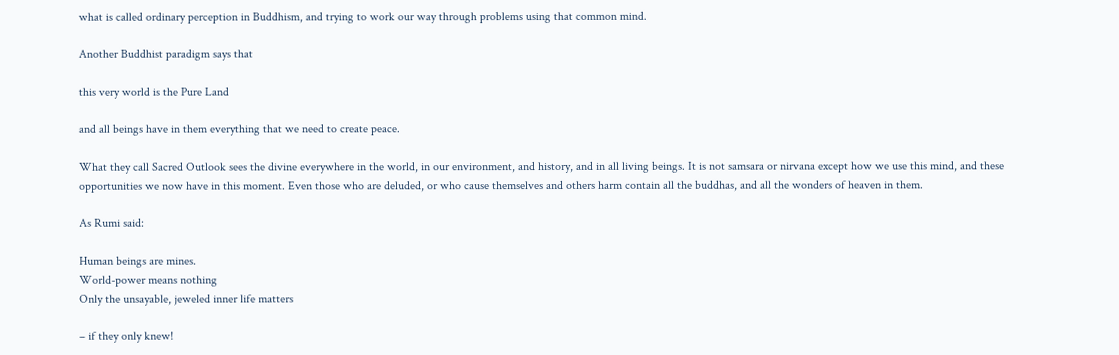what is called ordinary perception in Buddhism, and trying to work our way through problems using that common mind.

Another Buddhist paradigm says that

this very world is the Pure Land

and all beings have in them everything that we need to create peace.

What they call Sacred Outlook sees the divine everywhere in the world, in our environment, and history, and in all living beings. It is not samsara or nirvana except how we use this mind, and these opportunities we now have in this moment. Even those who are deluded, or who cause themselves and others harm contain all the buddhas, and all the wonders of heaven in them.

As Rumi said:

Human beings are mines.
World-power means nothing
Only the unsayable, jeweled inner life matters

– if they only knew!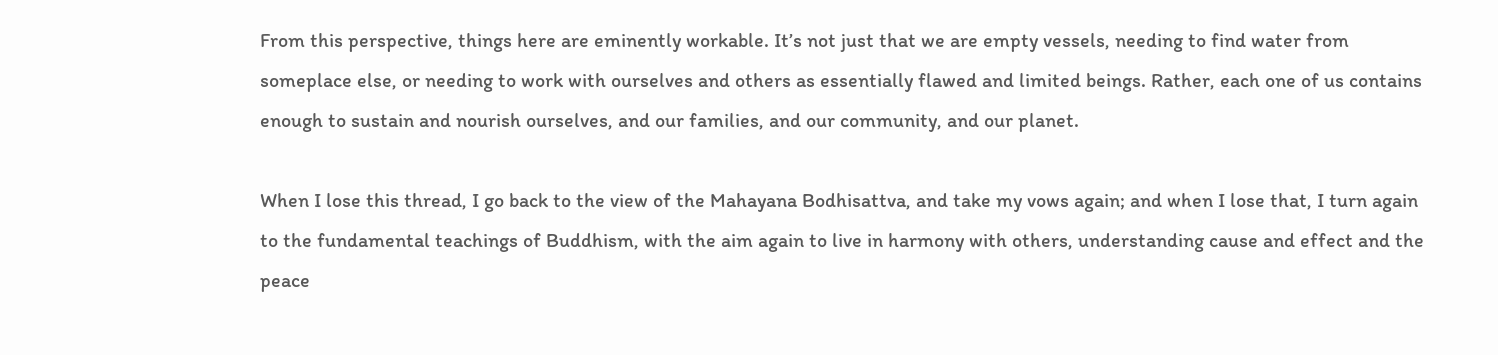From this perspective, things here are eminently workable. It’s not just that we are empty vessels, needing to find water from someplace else, or needing to work with ourselves and others as essentially flawed and limited beings. Rather, each one of us contains enough to sustain and nourish ourselves, and our families, and our community, and our planet.

When I lose this thread, I go back to the view of the Mahayana Bodhisattva, and take my vows again; and when I lose that, I turn again to the fundamental teachings of Buddhism, with the aim again to live in harmony with others, understanding cause and effect and the peace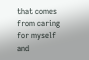that comes from caring for myself and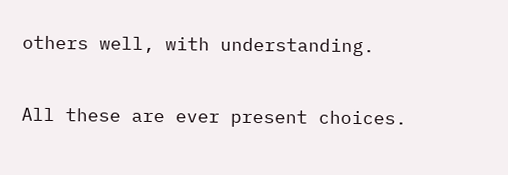others well, with understanding.

All these are ever present choices.